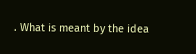. What is meant by the idea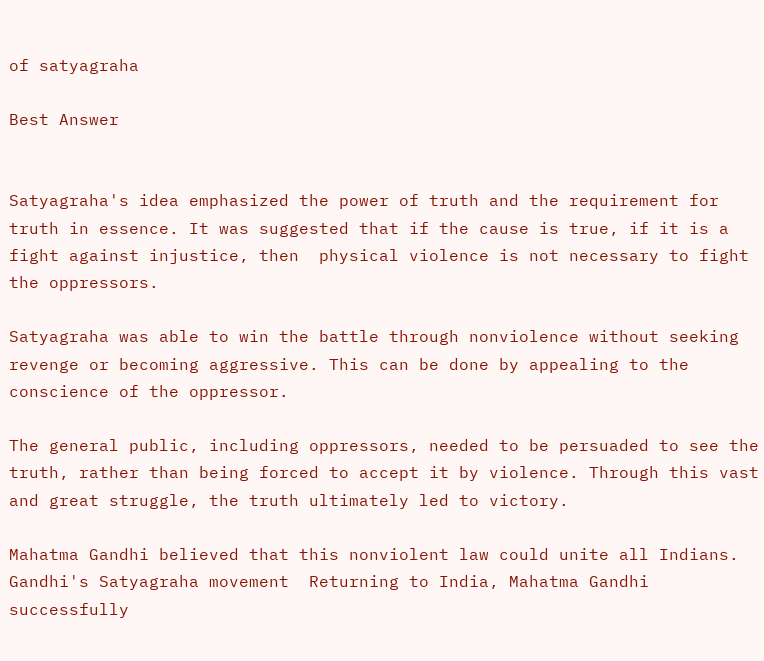of satyagraha

Best Answer


Satyagraha's idea emphasized the power of truth and the requirement for truth in essence. It was suggested that if the cause is true, if it is a fight against injustice, then  physical violence is not necessary to fight the oppressors.

Satyagraha was able to win the battle through nonviolence without seeking revenge or becoming aggressive. This can be done by appealing to the conscience of the oppressor.

The general public, including oppressors, needed to be persuaded to see the truth, rather than being forced to accept it by violence. Through this vast and great struggle, the truth ultimately led to victory.

Mahatma Gandhi believed that this nonviolent law could unite all Indians.  Gandhi's Satyagraha movement  Returning to India, Mahatma Gandhi successfully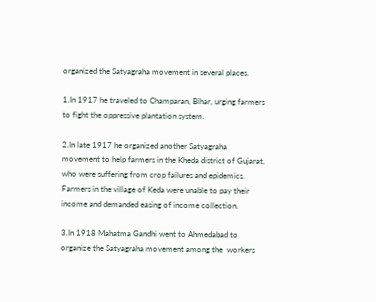organized the Satyagraha movement in several places.

1.In 1917 he traveled to Champaran, Bihar, urging farmers to fight the oppressive plantation system.

2.In late 1917 he organized another Satyagraha movement to help farmers in the Kheda district of Gujarat, who were suffering from crop failures and epidemics. Farmers in the village of Keda were unable to pay their income and demanded easing of income collection.

3.In 1918 Mahatma Gandhi went to Ahmedabad to organize the Satyagraha movement among the  workers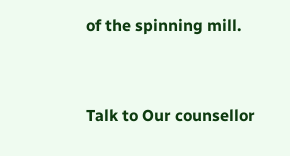of the spinning mill.


Talk to Our counsellor